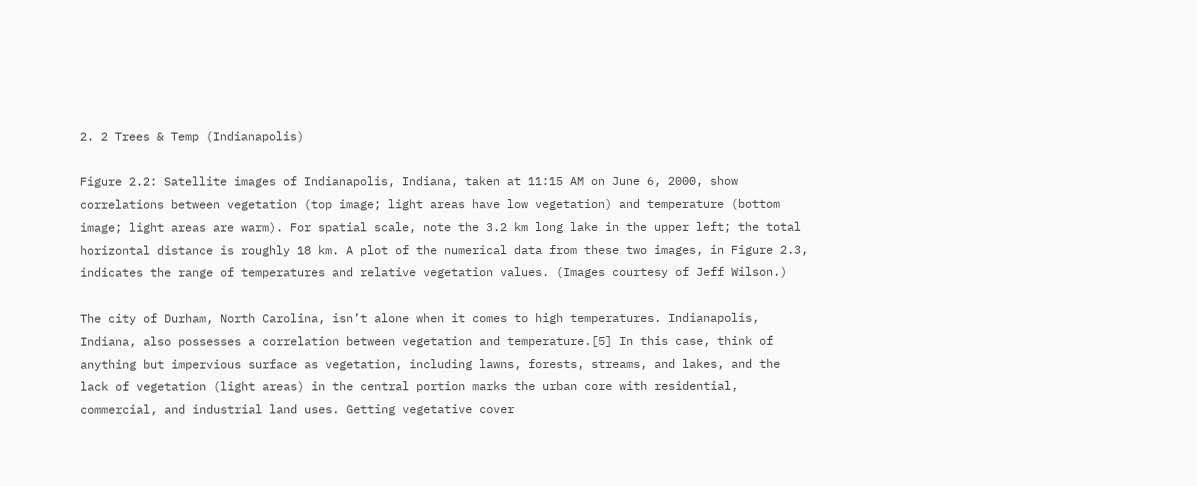2. 2 Trees & Temp (Indianapolis)

Figure 2.2: Satellite images of Indianapolis, Indiana, taken at 11:15 AM on June 6, 2000, show correlations between vegetation (top image; light areas have low vegetation) and temperature (bottom image; light areas are warm). For spatial scale, note the 3.2 km long lake in the upper left; the total horizontal distance is roughly 18 km. A plot of the numerical data from these two images, in Figure 2.3, indicates the range of temperatures and relative vegetation values. (Images courtesy of Jeff Wilson.)

The city of Durham, North Carolina, isn’t alone when it comes to high temperatures. Indianapolis, Indiana, also possesses a correlation between vegetation and temperature.[5] In this case, think of anything but impervious surface as vegetation, including lawns, forests, streams, and lakes, and the lack of vegetation (light areas) in the central portion marks the urban core with residential, commercial, and industrial land uses. Getting vegetative cover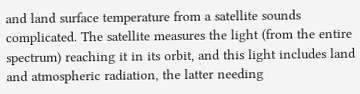and land surface temperature from a satellite sounds complicated. The satellite measures the light (from the entire spectrum) reaching it in its orbit, and this light includes land and atmospheric radiation, the latter needing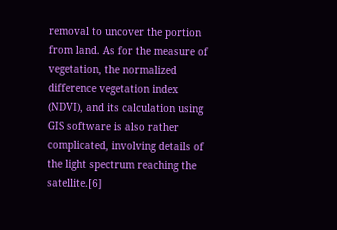removal to uncover the portion from land. As for the measure of vegetation, the normalized difference vegetation index (NDVI), and its calculation using GIS software is also rather complicated, involving details of the light spectrum reaching the satellite.[6]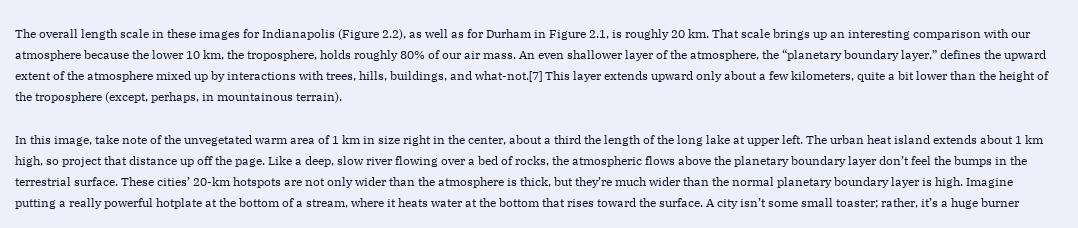The overall length scale in these images for Indianapolis (Figure 2.2), as well as for Durham in Figure 2.1, is roughly 20 km. That scale brings up an interesting comparison with our atmosphere because the lower 10 km, the troposphere, holds roughly 80% of our air mass. An even shallower layer of the atmosphere, the “planetary boundary layer,” defines the upward extent of the atmosphere mixed up by interactions with trees, hills, buildings, and what-not.[7] This layer extends upward only about a few kilometers, quite a bit lower than the height of the troposphere (except, perhaps, in mountainous terrain).

In this image, take note of the unvegetated warm area of 1 km in size right in the center, about a third the length of the long lake at upper left. The urban heat island extends about 1 km high, so project that distance up off the page. Like a deep, slow river flowing over a bed of rocks, the atmospheric flows above the planetary boundary layer don’t feel the bumps in the terrestrial surface. These cities’ 20-km hotspots are not only wider than the atmosphere is thick, but they’re much wider than the normal planetary boundary layer is high. Imagine putting a really powerful hotplate at the bottom of a stream, where it heats water at the bottom that rises toward the surface. A city isn’t some small toaster; rather, it’s a huge burner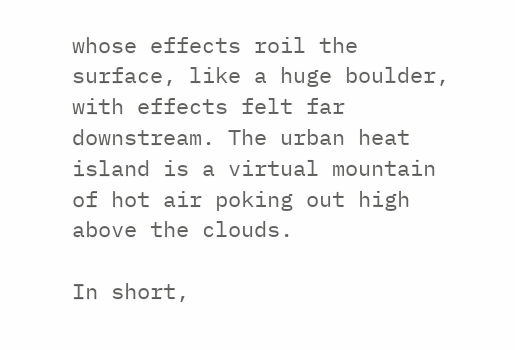whose effects roil the surface, like a huge boulder, with effects felt far downstream. The urban heat island is a virtual mountain of hot air poking out high above the clouds.

In short,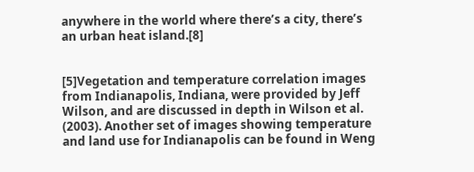anywhere in the world where there’s a city, there’s an urban heat island.[8]


[5]Vegetation and temperature correlation images from Indianapolis, Indiana, were provided by Jeff Wilson, and are discussed in depth in Wilson et al. (2003). Another set of images showing temperature and land use for Indianapolis can be found in Weng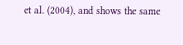et al. (2004), and shows the same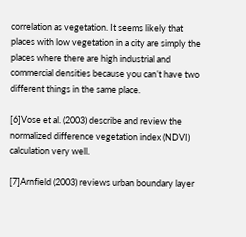correlation as vegetation. It seems likely that places with low vegetation in a city are simply the places where there are high industrial and commercial densities because you can’t have two different things in the same place.

[6]Vose et al. (2003) describe and review the normalized difference vegetation index (NDVI) calculation very well.

[7]Arnfield (2003) reviews urban boundary layer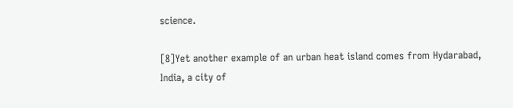science.

[8]Yet another example of an urban heat island comes from Hydarabad, India, a city of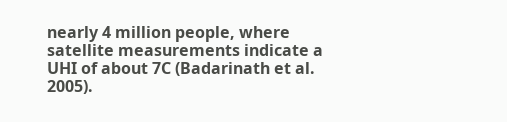nearly 4 million people, where satellite measurements indicate a UHI of about 7C (Badarinath et al. 2005).